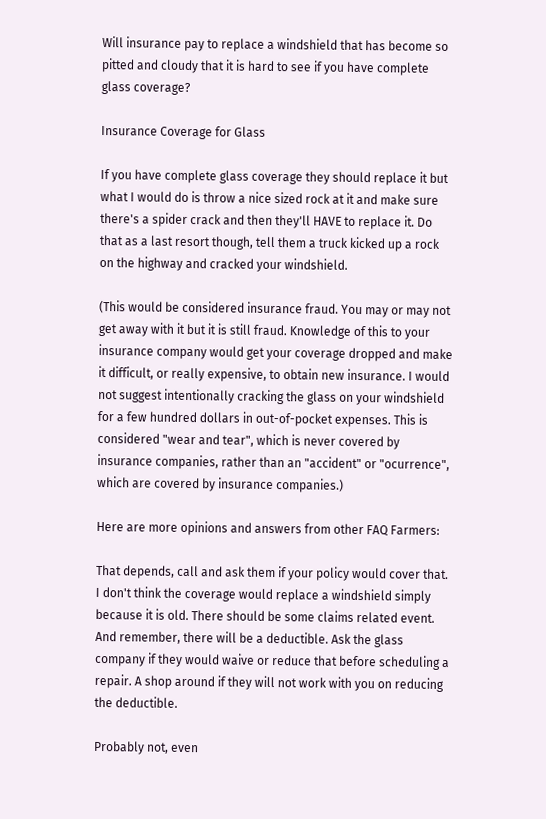Will insurance pay to replace a windshield that has become so pitted and cloudy that it is hard to see if you have complete glass coverage?

Insurance Coverage for Glass

If you have complete glass coverage they should replace it but what I would do is throw a nice sized rock at it and make sure there's a spider crack and then they'll HAVE to replace it. Do that as a last resort though, tell them a truck kicked up a rock on the highway and cracked your windshield.

(This would be considered insurance fraud. You may or may not get away with it but it is still fraud. Knowledge of this to your insurance company would get your coverage dropped and make it difficult, or really expensive, to obtain new insurance. I would not suggest intentionally cracking the glass on your windshield for a few hundred dollars in out-of-pocket expenses. This is considered "wear and tear", which is never covered by insurance companies, rather than an "accident" or "ocurrence", which are covered by insurance companies.)

Here are more opinions and answers from other FAQ Farmers:

That depends, call and ask them if your policy would cover that. I don't think the coverage would replace a windshield simply because it is old. There should be some claims related event. And remember, there will be a deductible. Ask the glass company if they would waive or reduce that before scheduling a repair. A shop around if they will not work with you on reducing the deductible.

Probably not, even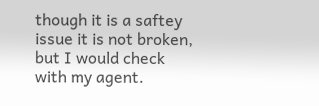though it is a saftey issue it is not broken, but I would check with my agent.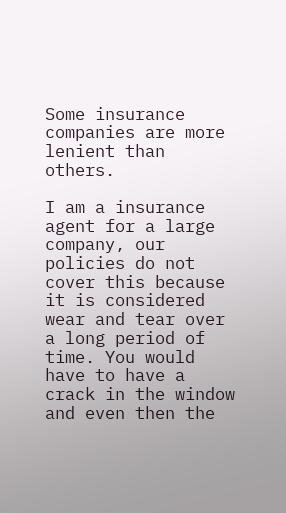Some insurance companies are more lenient than others.

I am a insurance agent for a large company, our policies do not cover this because it is considered wear and tear over a long period of time. You would have to have a crack in the window and even then the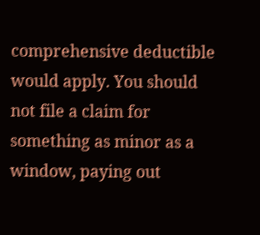comprehensive deductible would apply. You should not file a claim for something as minor as a window, paying out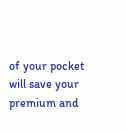of your pocket will save your premium and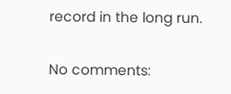record in the long run.

No comments: